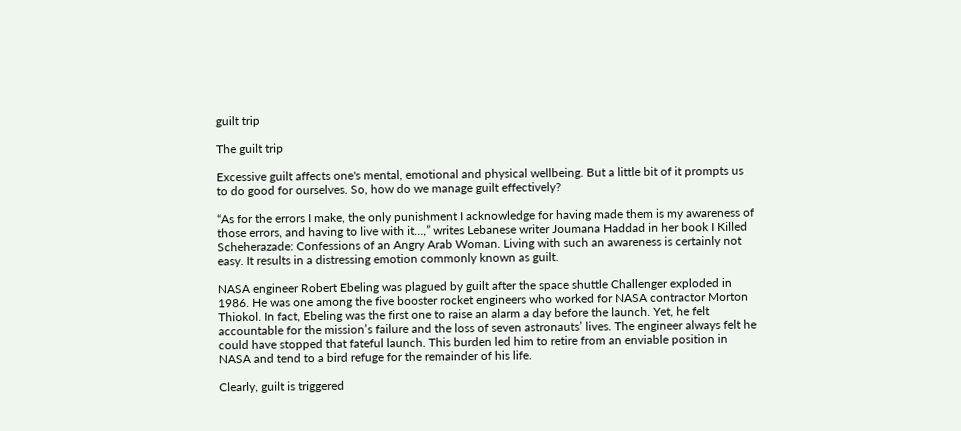guilt trip

The guilt trip

Excessive guilt affects one's mental, emotional and physical wellbeing. But a little bit of it prompts us to do good for ourselves. So, how do we manage guilt effectively?

“As for the errors I make, the only punishment I acknowledge for having made them is my awareness of those errors, and having to live with it…,” writes Lebanese writer Joumana Haddad in her book I Killed Scheherazade: Confessions of an Angry Arab Woman. Living with such an awareness is certainly not easy. It results in a distressing emotion commonly known as guilt.

NASA engineer Robert Ebeling was plagued by guilt after the space shuttle Challenger exploded in 1986. He was one among the five booster rocket engineers who worked for NASA contractor Morton Thiokol. In fact, Ebeling was the first one to raise an alarm a day before the launch. Yet, he felt accountable for the mission’s failure and the loss of seven astronauts’ lives. The engineer always felt he could have stopped that fateful launch. This burden led him to retire from an enviable position in NASA and tend to a bird refuge for the remainder of his life.

Clearly, guilt is triggered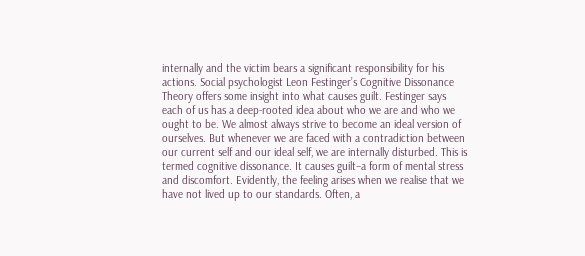internally and the victim bears a significant responsibility for his actions. Social psychologist Leon Festinger’s Cognitive Dissonance Theory offers some insight into what causes guilt. Festinger says each of us has a deep-rooted idea about who we are and who we ought to be. We almost always strive to become an ideal version of ourselves. But whenever we are faced with a contradiction between our current self and our ideal self, we are internally disturbed. This is termed cognitive dissonance. It causes guilt–a form of mental stress and discomfort. Evidently, the feeling arises when we realise that we have not lived up to our standards. Often, a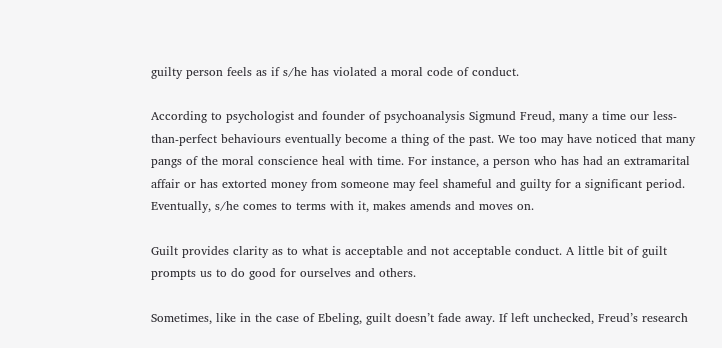guilty person feels as if s/he has violated a moral code of conduct.

According to psychologist and founder of psychoanalysis Sigmund Freud, many a time our less-than-perfect behaviours eventually become a thing of the past. We too may have noticed that many pangs of the moral conscience heal with time. For instance, a person who has had an extramarital affair or has extorted money from someone may feel shameful and guilty for a significant period. Eventually, s/he comes to terms with it, makes amends and moves on.

Guilt provides clarity as to what is acceptable and not acceptable conduct. A little bit of guilt prompts us to do good for ourselves and others.

Sometimes, like in the case of Ebeling, guilt doesn’t fade away. If left unchecked, Freud’s research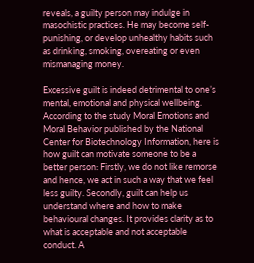reveals, a guilty person may indulge in masochistic practices. He may become self-punishing, or develop unhealthy habits such as drinking, smoking, overeating or even mismanaging money.

Excessive guilt is indeed detrimental to one’s mental, emotional and physical wellbeing. According to the study Moral Emotions and Moral Behavior published by the National Center for Biotechnology Information, here is how guilt can motivate someone to be a better person: Firstly, we do not like remorse and hence, we act in such a way that we feel less guilty. Secondly, guilt can help us understand where and how to make behavioural changes. It provides clarity as to what is acceptable and not acceptable conduct. A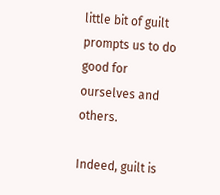little bit of guilt prompts us to do good for ourselves and others.

Indeed, guilt is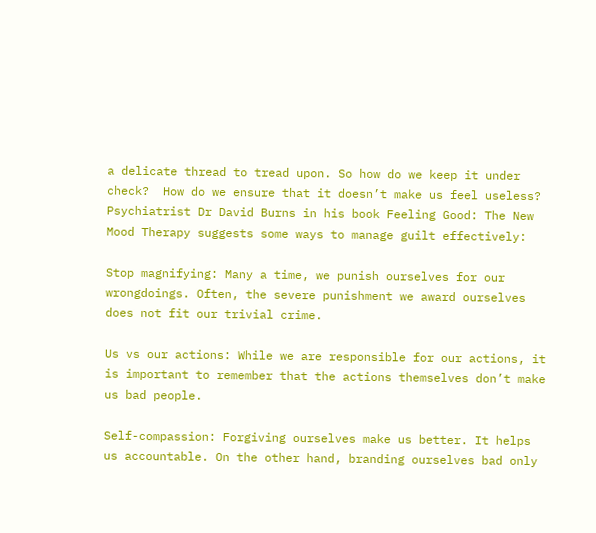a delicate thread to tread upon. So how do we keep it under check?  How do we ensure that it doesn’t make us feel useless? Psychiatrist Dr David Burns in his book Feeling Good: The New Mood Therapy suggests some ways to manage guilt effectively:

Stop magnifying: Many a time, we punish ourselves for our wrongdoings. Often, the severe punishment we award ourselves does not fit our trivial crime.

Us vs our actions: While we are responsible for our actions, it is important to remember that the actions themselves don’t make us bad people.

Self-compassion: Forgiving ourselves make us better. It helps us accountable. On the other hand, branding ourselves bad only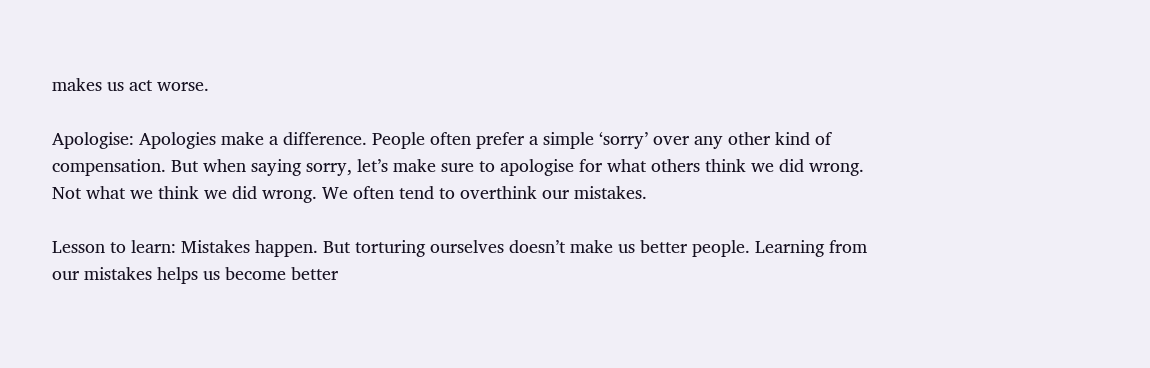makes us act worse.

Apologise: Apologies make a difference. People often prefer a simple ‘sorry’ over any other kind of compensation. But when saying sorry, let’s make sure to apologise for what others think we did wrong. Not what we think we did wrong. We often tend to overthink our mistakes.

Lesson to learn: Mistakes happen. But torturing ourselves doesn’t make us better people. Learning from our mistakes helps us become better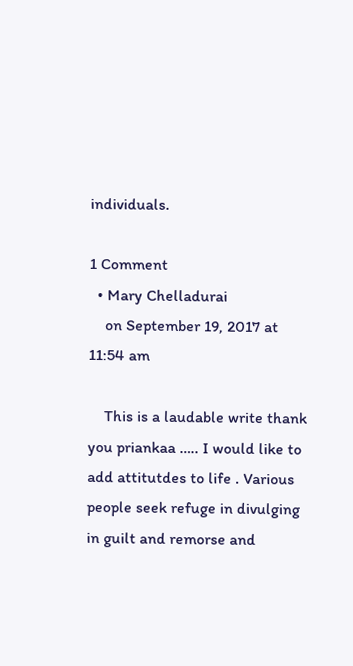individuals.

1 Comment
  • Mary Chelladurai
    on September 19, 2017 at 11:54 am

    This is a laudable write thank you priankaa ….. I would like to add attitutdes to life . Various people seek refuge in divulging in guilt and remorse and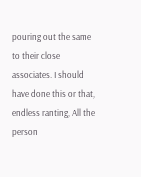pouring out the same to their close associates. I should have done this or that, endless ranting, All the person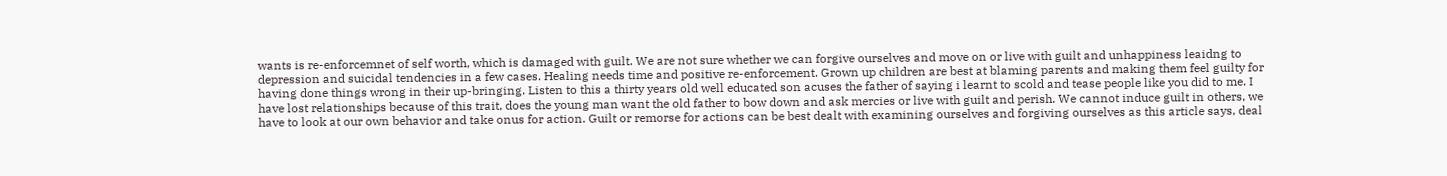wants is re-enforcemnet of self worth, which is damaged with guilt. We are not sure whether we can forgive ourselves and move on or live with guilt and unhappiness leaidng to depression and suicidal tendencies in a few cases. Healing needs time and positive re-enforcement. Grown up children are best at blaming parents and making them feel guilty for having done things wrong in their up-bringing. Listen to this a thirty years old well educated son acuses the father of saying i learnt to scold and tease people like you did to me. I have lost relationships because of this trait, does the young man want the old father to bow down and ask mercies or live with guilt and perish. We cannot induce guilt in others, we have to look at our own behavior and take onus for action. Guilt or remorse for actions can be best dealt with examining ourselves and forgiving ourselves as this article says, deal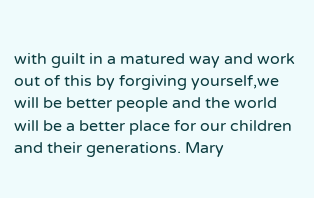with guilt in a matured way and work out of this by forgiving yourself,we will be better people and the world will be a better place for our children and their generations. Mary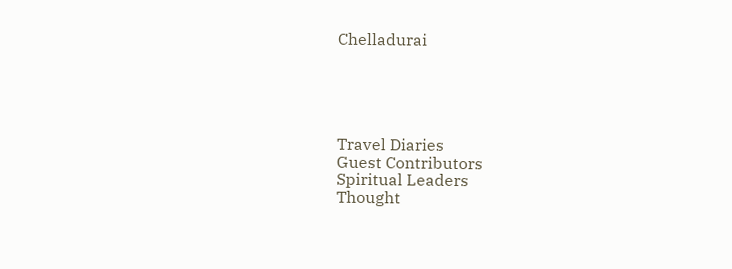Chelladurai





Travel Diaries
Guest Contributors
Spiritual Leaders
Thought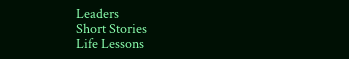Leaders
Short Stories
Life Lessons